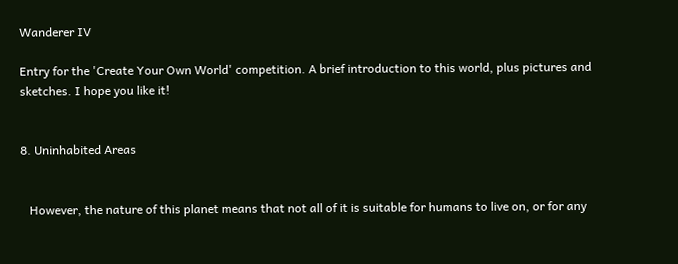Wanderer IV

Entry for the 'Create Your Own World' competition. A brief introduction to this world, plus pictures and sketches. I hope you like it!


8. Uninhabited Areas


   However, the nature of this planet means that not all of it is suitable for humans to live on, or for any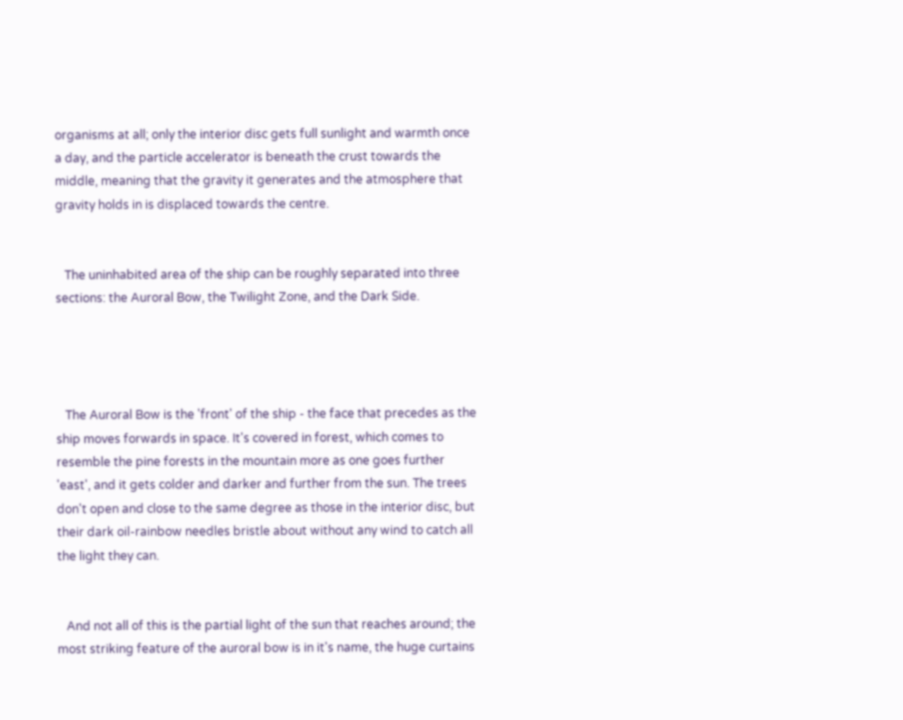organisms at all; only the interior disc gets full sunlight and warmth once a day, and the particle accelerator is beneath the crust towards the middle, meaning that the gravity it generates and the atmosphere that gravity holds in is displaced towards the centre.


   The uninhabited area of the ship can be roughly separated into three sections: the Auroral Bow, the Twilight Zone, and the Dark Side.




   The Auroral Bow is the 'front' of the ship - the face that precedes as the ship moves forwards in space. It's covered in forest, which comes to resemble the pine forests in the mountain more as one goes further 'east', and it gets colder and darker and further from the sun. The trees don't open and close to the same degree as those in the interior disc, but their dark oil-rainbow needles bristle about without any wind to catch all the light they can.


   And not all of this is the partial light of the sun that reaches around; the most striking feature of the auroral bow is in it's name, the huge curtains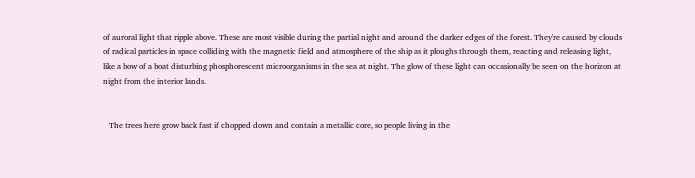of auroral light that ripple above. These are most visible during the partial night and around the darker edges of the forest. They're caused by clouds of radical particles in space colliding with the magnetic field and atmosphere of the ship as it ploughs through them, reacting and releasing light, like a bow of a boat disturbing phosphorescent microorganisms in the sea at night. The glow of these light can occasionally be seen on the horizon at night from the interior lands.


   The trees here grow back fast if chopped down and contain a metallic core, so people living in the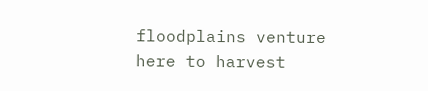floodplains venture here to harvest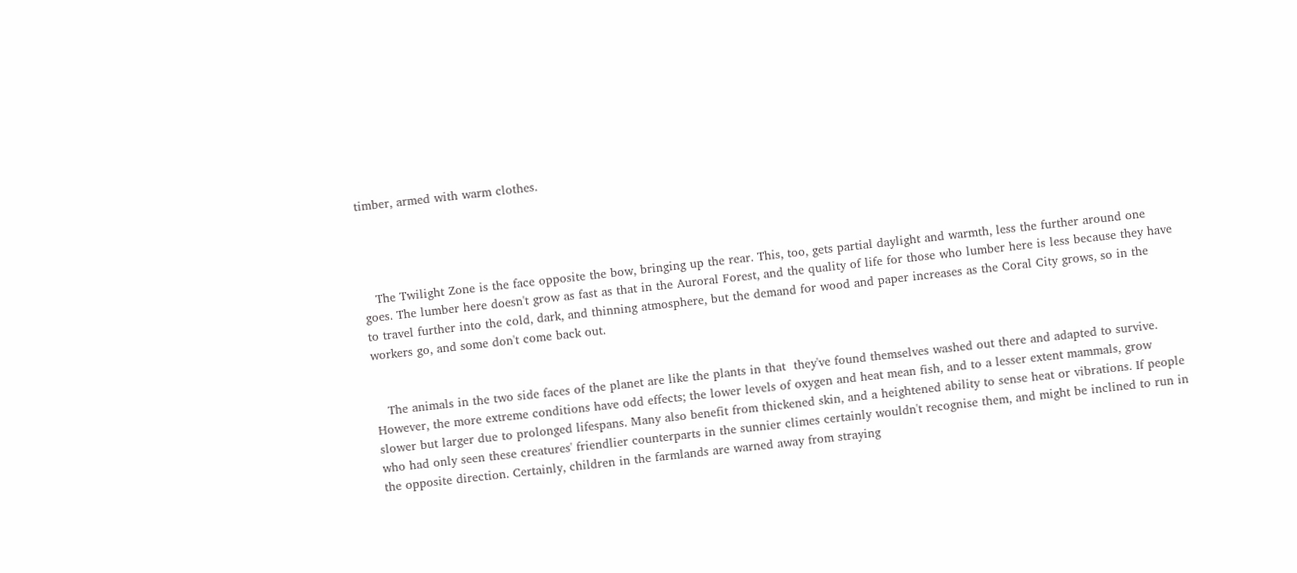timber, armed with warm clothes.




   The Twilight Zone is the face opposite the bow, bringing up the rear. This, too, gets partial daylight and warmth, less the further around one goes. The lumber here doesn't grow as fast as that in the Auroral Forest, and the quality of life for those who lumber here is less because they have to travel further into the cold, dark, and thinning atmosphere, but the demand for wood and paper increases as the Coral City grows, so in the workers go, and some don't come back out.


   The animals in the two side faces of the planet are like the plants in that  they've found themselves washed out there and adapted to survive. However, the more extreme conditions have odd effects; the lower levels of oxygen and heat mean fish, and to a lesser extent mammals, grow slower but larger due to prolonged lifespans. Many also benefit from thickened skin, and a heightened ability to sense heat or vibrations. If people who had only seen these creatures' friendlier counterparts in the sunnier climes certainly wouldn't recognise them, and might be inclined to run in the opposite direction. Certainly, children in the farmlands are warned away from straying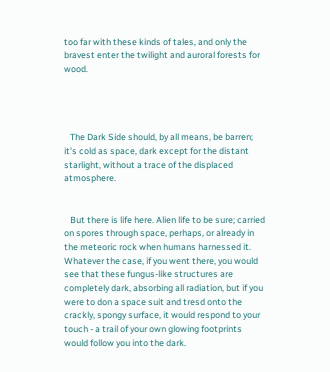too far with these kinds of tales, and only the bravest enter the twilight and auroral forests for wood.




   The Dark Side should, by all means, be barren; it's cold as space, dark except for the distant starlight, without a trace of the displaced atmosphere.


   But there is life here. Alien life to be sure; carried on spores through space, perhaps, or already in the meteoric rock when humans harnessed it. Whatever the case, if you went there, you would see that these fungus-like structures are completely dark, absorbing all radiation, but if you were to don a space suit and tresd onto the crackly, spongy surface, it would respond to your touch - a trail of your own glowing footprints would follow you into the dark.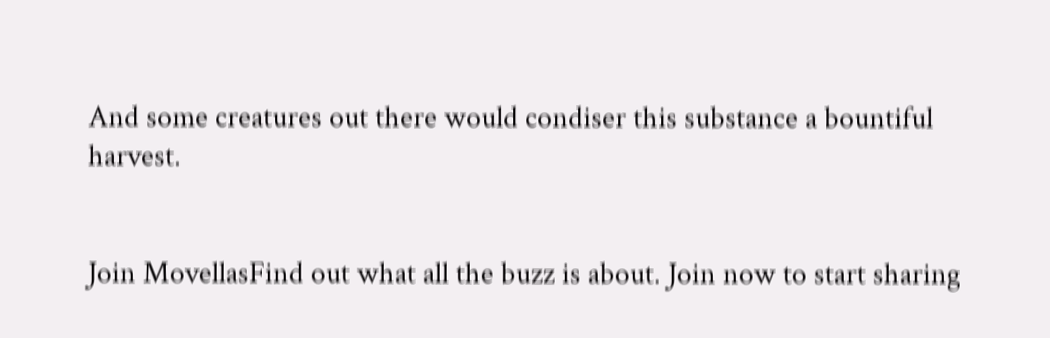And some creatures out there would condiser this substance a bountiful harvest.


Join MovellasFind out what all the buzz is about. Join now to start sharing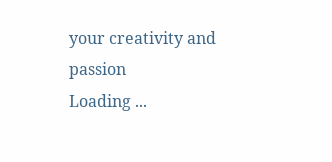your creativity and passion
Loading ...